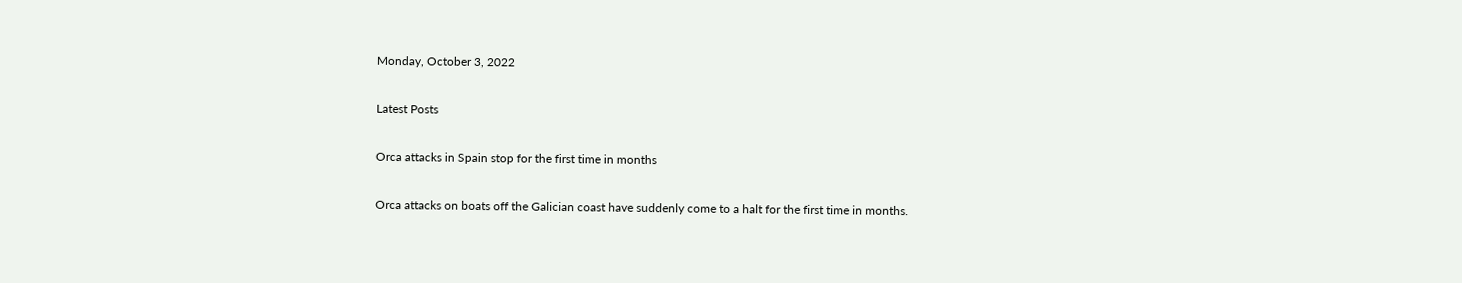Monday, October 3, 2022

Latest Posts

Orca attacks in Spain stop for the first time in months

Orca attacks on boats off the Galician coast have suddenly come to a halt for the first time in months.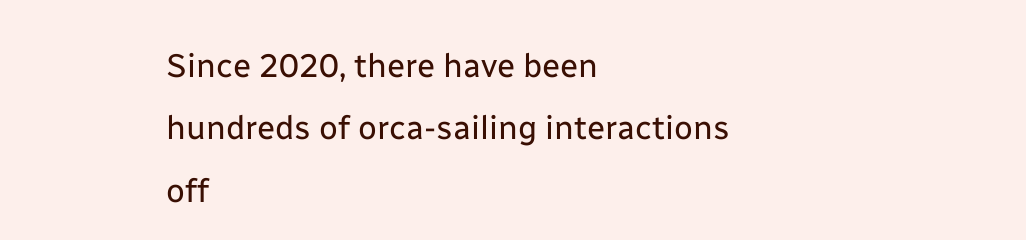Since 2020, there have been hundreds of orca-sailing interactions off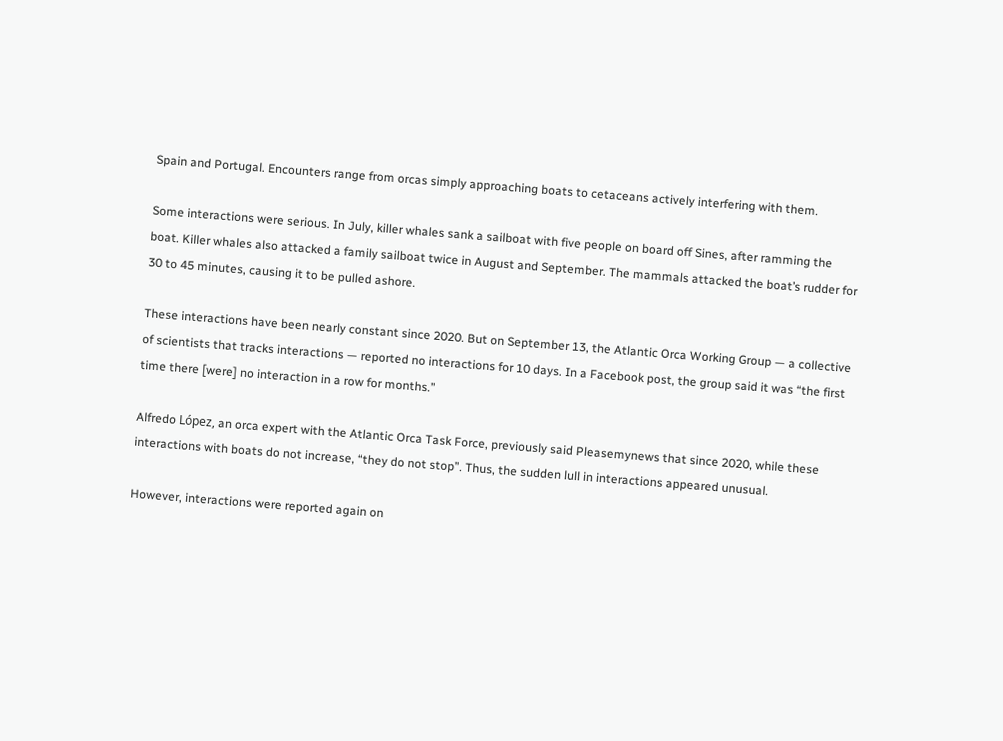Spain and Portugal. Encounters range from orcas simply approaching boats to cetaceans actively interfering with them.

Some interactions were serious. In July, killer whales sank a sailboat with five people on board off Sines, after ramming the boat. Killer whales also attacked a family sailboat twice in August and September. The mammals attacked the boat’s rudder for 30 to 45 minutes, causing it to be pulled ashore.

These interactions have been nearly constant since 2020. But on September 13, the Atlantic Orca Working Group — a collective of scientists that tracks interactions — reported no interactions for 10 days. In a Facebook post, the group said it was “the first time there [were] no interaction in a row for months.”

Alfredo López, an orca expert with the Atlantic Orca Task Force, previously said Pleasemynews that since 2020, while these interactions with boats do not increase, “they do not stop”. Thus, the sudden lull in interactions appeared unusual.

However, interactions were reported again on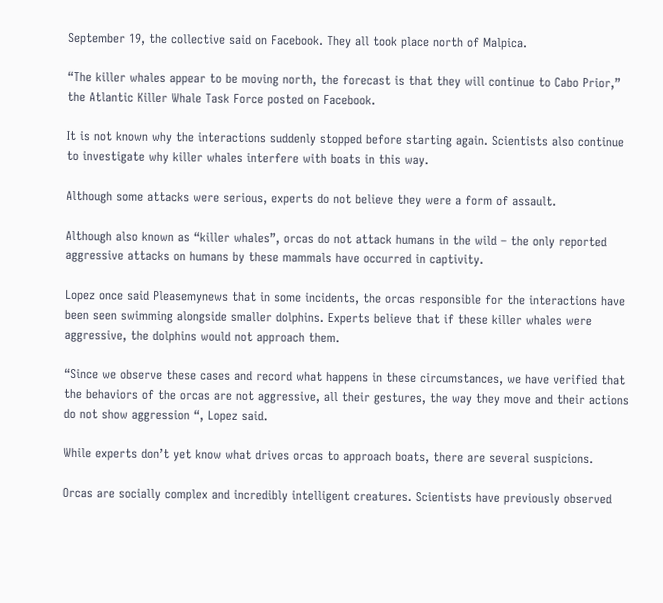September 19, the collective said on Facebook. They all took place north of Malpica.

“The killer whales appear to be moving north, the forecast is that they will continue to Cabo Prior,” the Atlantic Killer Whale Task Force posted on Facebook.

It is not known why the interactions suddenly stopped before starting again. Scientists also continue to investigate why killer whales interfere with boats in this way.

Although some attacks were serious, experts do not believe they were a form of assault.

Although also known as “killer whales”, orcas do not attack humans in the wild – the only reported aggressive attacks on humans by these mammals have occurred in captivity.

Lopez once said Pleasemynews that in some incidents, the orcas responsible for the interactions have been seen swimming alongside smaller dolphins. Experts believe that if these killer whales were aggressive, the dolphins would not approach them.

“Since we observe these cases and record what happens in these circumstances, we have verified that the behaviors of the orcas are not aggressive, all their gestures, the way they move and their actions do not show aggression “, Lopez said.

While experts don’t yet know what drives orcas to approach boats, there are several suspicions.

Orcas are socially complex and incredibly intelligent creatures. Scientists have previously observed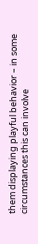them displaying playful behavior – in some circumstances this can involve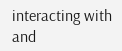interacting with and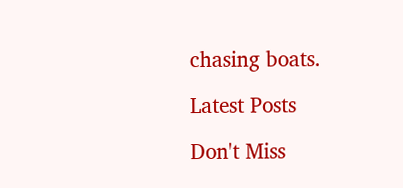chasing boats.

Latest Posts

Don't Miss